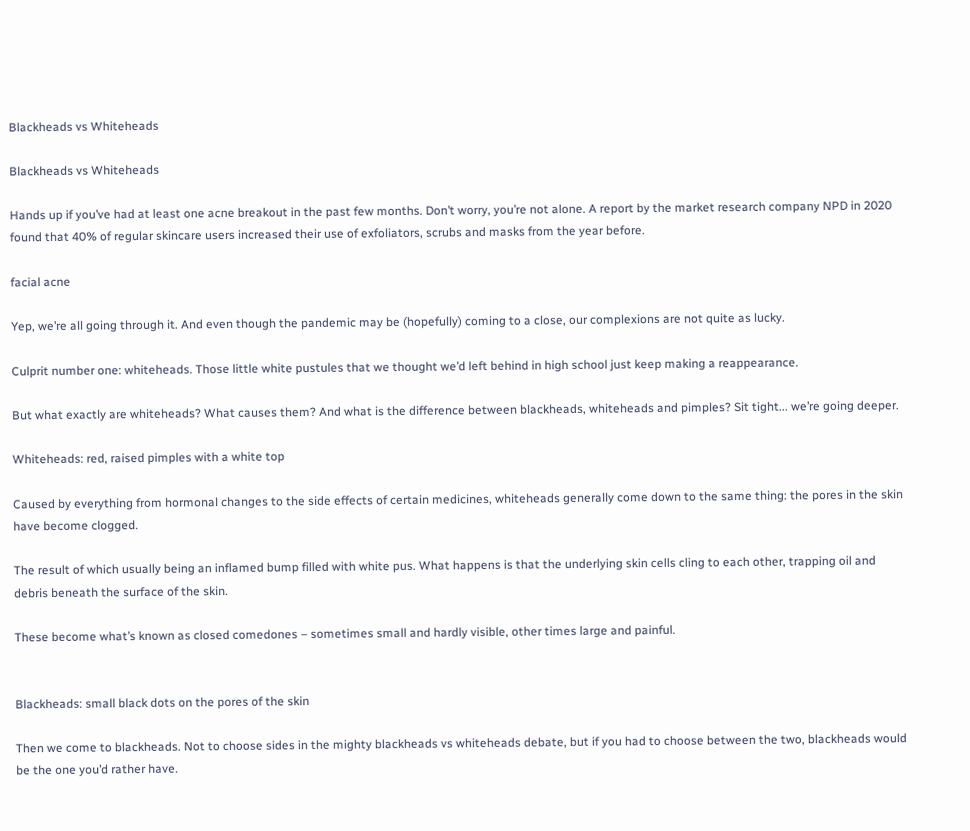Blackheads vs Whiteheads

Blackheads vs Whiteheads

Hands up if you’ve had at least one acne breakout in the past few months. Don’t worry, you’re not alone. A report by the market research company NPD in 2020 found that 40% of regular skincare users increased their use of exfoliators, scrubs and masks from the year before.

facial acne

Yep, we’re all going through it. And even though the pandemic may be (hopefully) coming to a close, our complexions are not quite as lucky.

Culprit number one: whiteheads. Those little white pustules that we thought we’d left behind in high school just keep making a reappearance.

But what exactly are whiteheads? What causes them? And what is the difference between blackheads, whiteheads and pimples? Sit tight... we’re going deeper.

Whiteheads: red, raised pimples with a white top

Caused by everything from hormonal changes to the side effects of certain medicines, whiteheads generally come down to the same thing: the pores in the skin have become clogged.

The result of which usually being an inflamed bump filled with white pus. What happens is that the underlying skin cells cling to each other, trapping oil and debris beneath the surface of the skin.

These become what’s known as closed comedones – sometimes small and hardly visible, other times large and painful.


Blackheads: small black dots on the pores of the skin

Then we come to blackheads. Not to choose sides in the mighty blackheads vs whiteheads debate, but if you had to choose between the two, blackheads would be the one you’d rather have.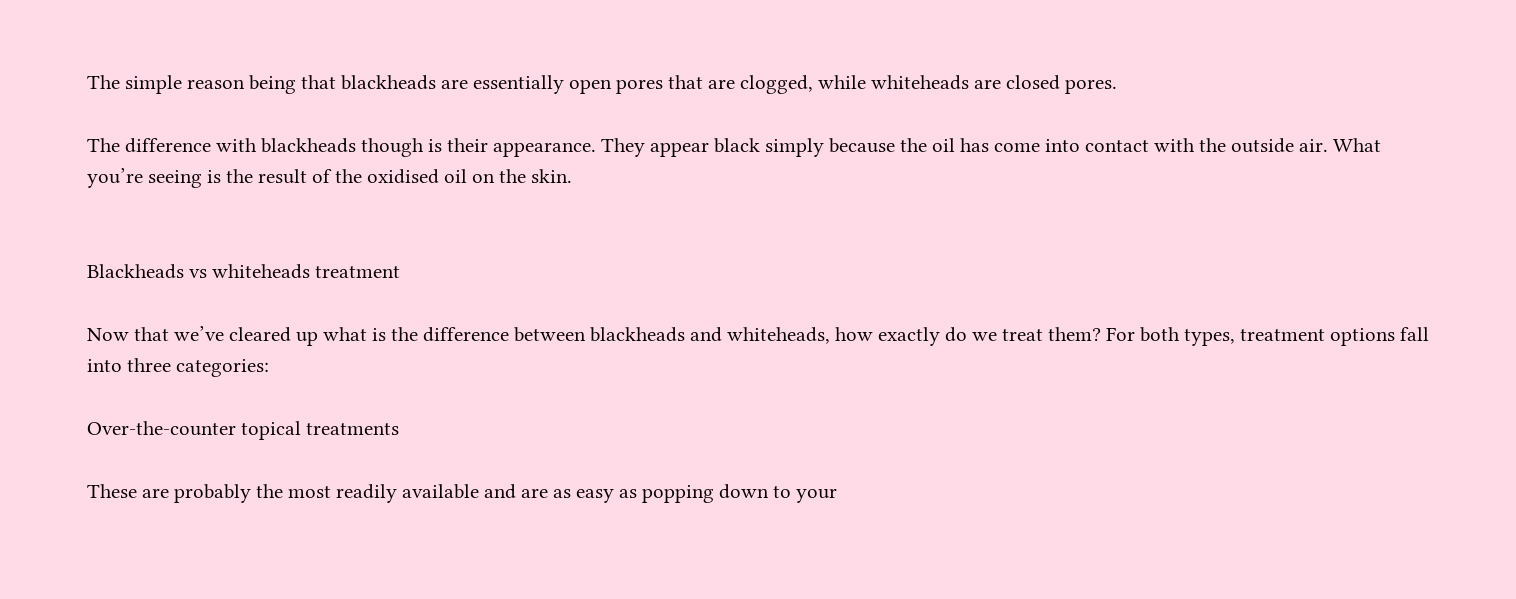The simple reason being that blackheads are essentially open pores that are clogged, while whiteheads are closed pores.

The difference with blackheads though is their appearance. They appear black simply because the oil has come into contact with the outside air. What you’re seeing is the result of the oxidised oil on the skin.


Blackheads vs whiteheads treatment

Now that we’ve cleared up what is the difference between blackheads and whiteheads, how exactly do we treat them? For both types, treatment options fall into three categories:

Over-the-counter topical treatments

These are probably the most readily available and are as easy as popping down to your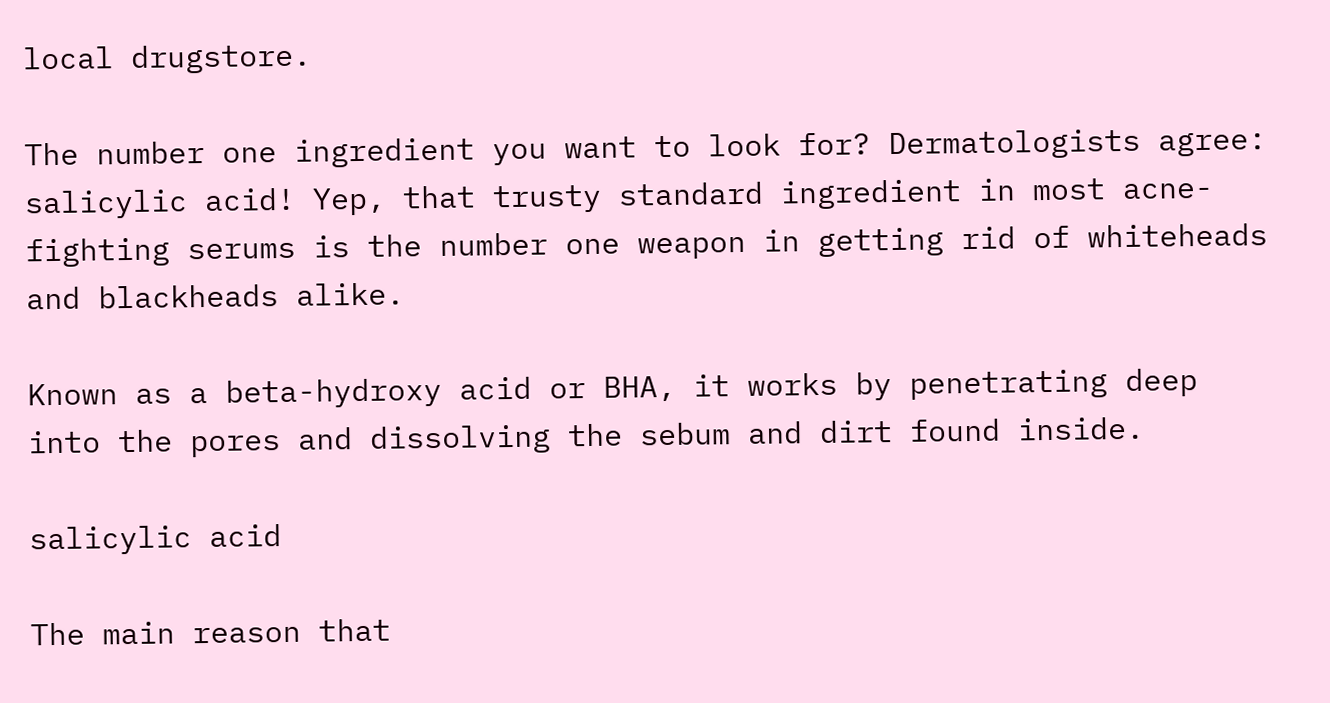local drugstore.

The number one ingredient you want to look for? Dermatologists agree: salicylic acid! Yep, that trusty standard ingredient in most acne-fighting serums is the number one weapon in getting rid of whiteheads and blackheads alike.

Known as a beta-hydroxy acid or BHA, it works by penetrating deep into the pores and dissolving the sebum and dirt found inside.

salicylic acid

The main reason that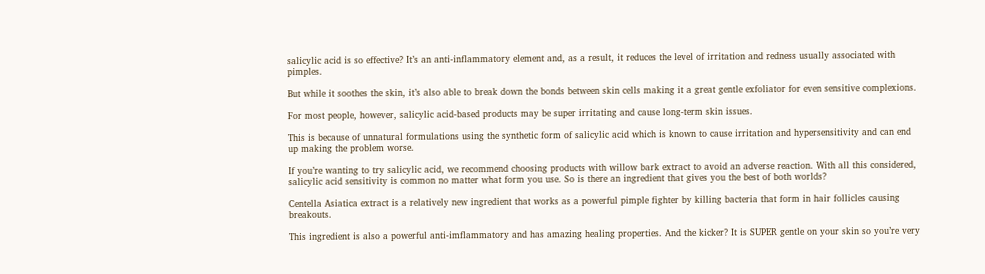salicylic acid is so effective? It’s an anti-inflammatory element and, as a result, it reduces the level of irritation and redness usually associated with pimples.

But while it soothes the skin, it’s also able to break down the bonds between skin cells making it a great gentle exfoliator for even sensitive complexions.

For most people, however, salicylic acid-based products may be super irritating and cause long-term skin issues.

This is because of unnatural formulations using the synthetic form of salicylic acid which is known to cause irritation and hypersensitivity and can end up making the problem worse.

If you’re wanting to try salicylic acid, we recommend choosing products with willow bark extract to avoid an adverse reaction. With all this considered, salicylic acid sensitivity is common no matter what form you use. So is there an ingredient that gives you the best of both worlds?

Centella Asiatica extract is a relatively new ingredient that works as a powerful pimple fighter by killing bacteria that form in hair follicles causing breakouts.

This ingredient is also a powerful anti-imflammatory and has amazing healing properties. And the kicker? It is SUPER gentle on your skin so you’re very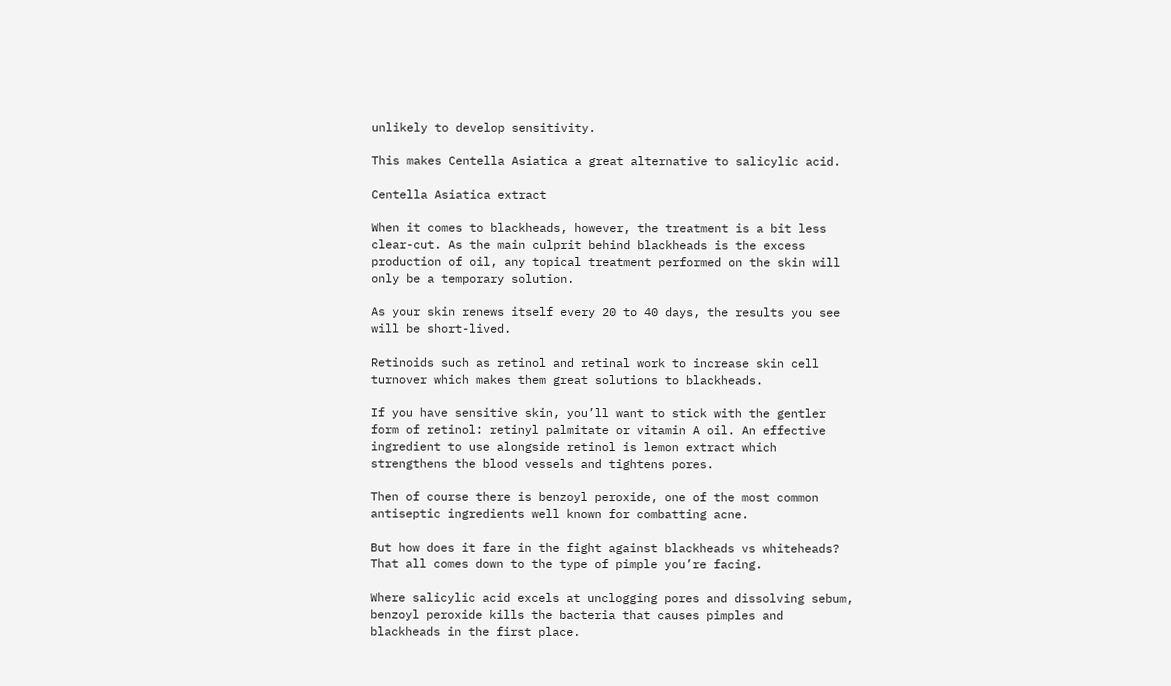unlikely to develop sensitivity.

This makes Centella Asiatica a great alternative to salicylic acid.

Centella Asiatica extract

When it comes to blackheads, however, the treatment is a bit less clear-cut. As the main culprit behind blackheads is the excess production of oil, any topical treatment performed on the skin will only be a temporary solution.

As your skin renews itself every 20 to 40 days, the results you see will be short-lived.

Retinoids such as retinol and retinal work to increase skin cell turnover which makes them great solutions to blackheads.

If you have sensitive skin, you’ll want to stick with the gentler form of retinol: retinyl palmitate or vitamin A oil. An effective ingredient to use alongside retinol is lemon extract which strengthens the blood vessels and tightens pores.

Then of course there is benzoyl peroxide, one of the most common antiseptic ingredients well known for combatting acne.

But how does it fare in the fight against blackheads vs whiteheads? That all comes down to the type of pimple you’re facing.

Where salicylic acid excels at unclogging pores and dissolving sebum, benzoyl peroxide kills the bacteria that causes pimples and blackheads in the first place.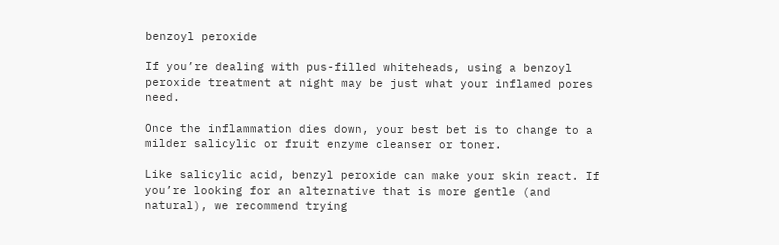benzoyl peroxide

If you’re dealing with pus-filled whiteheads, using a benzoyl peroxide treatment at night may be just what your inflamed pores need.

Once the inflammation dies down, your best bet is to change to a milder salicylic or fruit enzyme cleanser or toner.

Like salicylic acid, benzyl peroxide can make your skin react. If you’re looking for an alternative that is more gentle (and natural), we recommend trying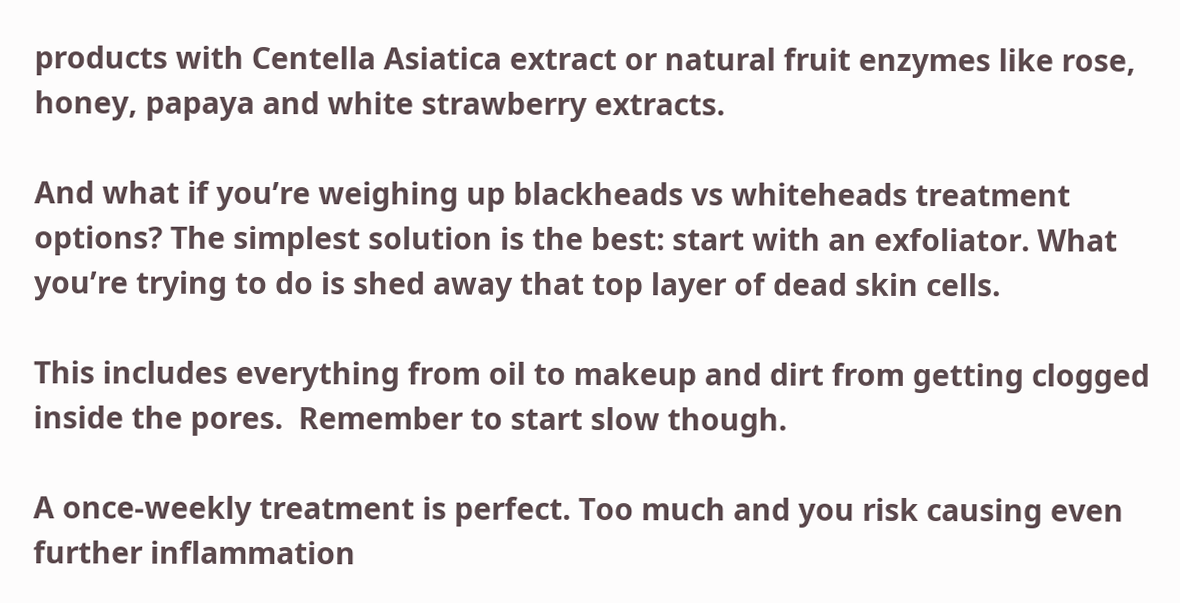products with Centella Asiatica extract or natural fruit enzymes like rose, honey, papaya and white strawberry extracts.

And what if you’re weighing up blackheads vs whiteheads treatment options? The simplest solution is the best: start with an exfoliator. What you’re trying to do is shed away that top layer of dead skin cells.

This includes everything from oil to makeup and dirt from getting clogged inside the pores.  Remember to start slow though.

A once-weekly treatment is perfect. Too much and you risk causing even further inflammation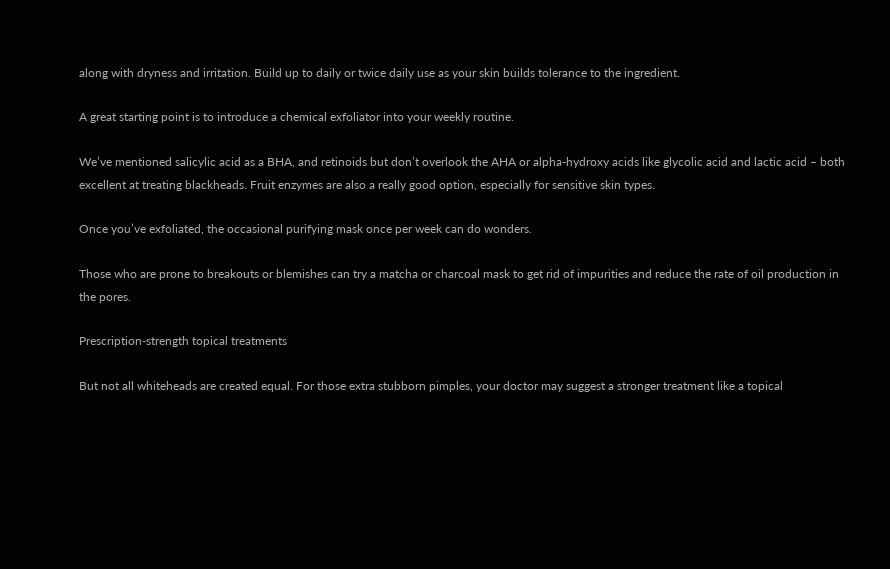along with dryness and irritation. Build up to daily or twice daily use as your skin builds tolerance to the ingredient.

A great starting point is to introduce a chemical exfoliator into your weekly routine.

We’ve mentioned salicylic acid as a BHA, and retinoids but don’t overlook the AHA or alpha-hydroxy acids like glycolic acid and lactic acid – both excellent at treating blackheads. Fruit enzymes are also a really good option, especially for sensitive skin types.

Once you’ve exfoliated, the occasional purifying mask once per week can do wonders.

Those who are prone to breakouts or blemishes can try a matcha or charcoal mask to get rid of impurities and reduce the rate of oil production in the pores.

Prescription-strength topical treatments

But not all whiteheads are created equal. For those extra stubborn pimples, your doctor may suggest a stronger treatment like a topical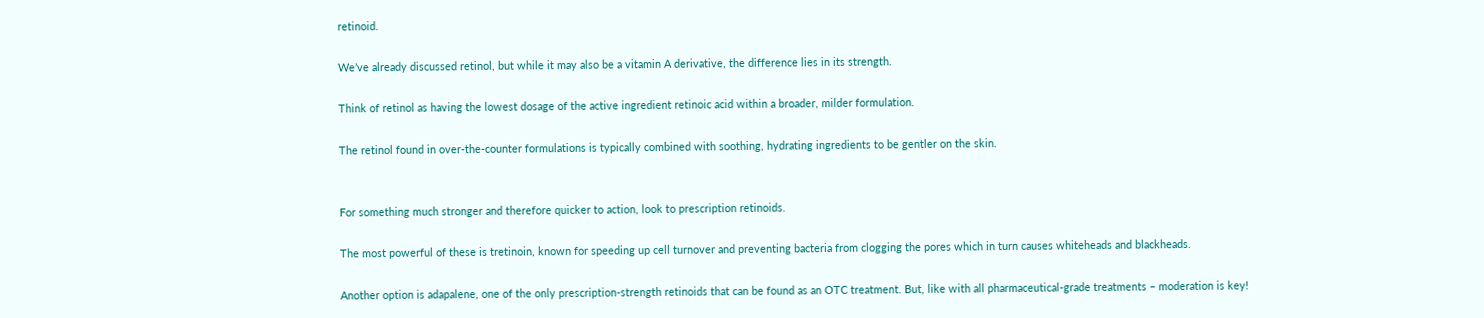retinoid.

We’ve already discussed retinol, but while it may also be a vitamin A derivative, the difference lies in its strength.

Think of retinol as having the lowest dosage of the active ingredient retinoic acid within a broader, milder formulation.

The retinol found in over-the-counter formulations is typically combined with soothing, hydrating ingredients to be gentler on the skin.


For something much stronger and therefore quicker to action, look to prescription retinoids.

The most powerful of these is tretinoin, known for speeding up cell turnover and preventing bacteria from clogging the pores which in turn causes whiteheads and blackheads.

Another option is adapalene, one of the only prescription-strength retinoids that can be found as an OTC treatment. But, like with all pharmaceutical-grade treatments – moderation is key!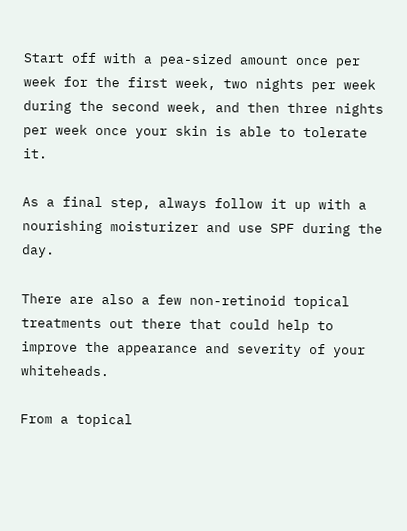Start off with a pea-sized amount once per week for the first week, two nights per week during the second week, and then three nights per week once your skin is able to tolerate it.

As a final step, always follow it up with a nourishing moisturizer and use SPF during the day.

There are also a few non-retinoid topical treatments out there that could help to improve the appearance and severity of your whiteheads.

From a topical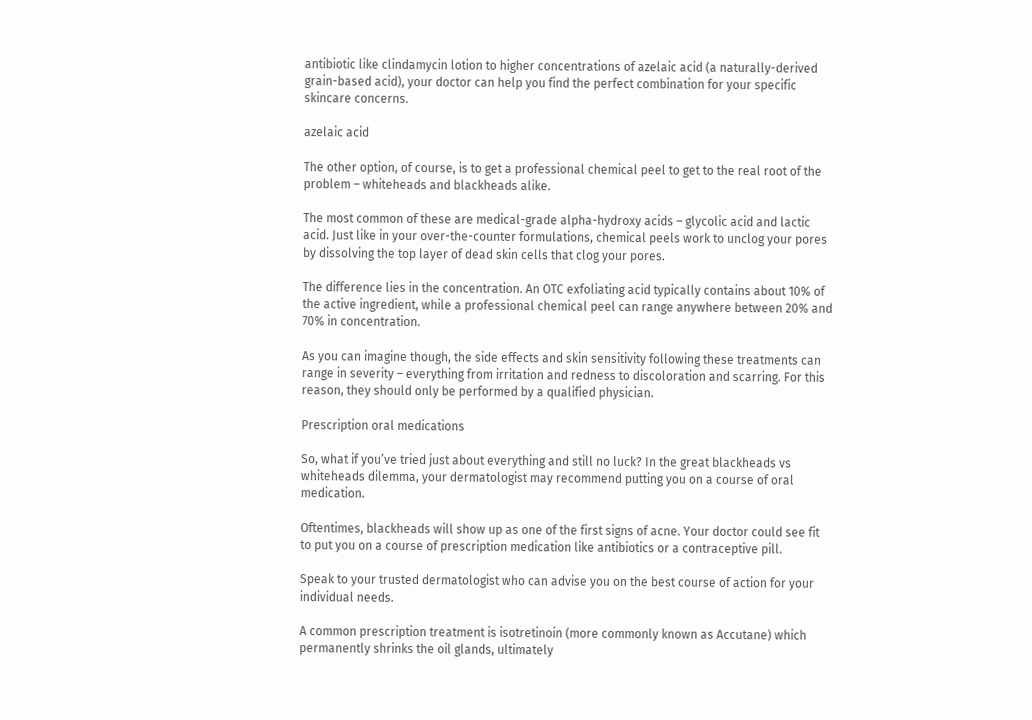antibiotic like clindamycin lotion to higher concentrations of azelaic acid (a naturally-derived grain-based acid), your doctor can help you find the perfect combination for your specific skincare concerns.

azelaic acid

The other option, of course, is to get a professional chemical peel to get to the real root of the problem – whiteheads and blackheads alike.

The most common of these are medical-grade alpha-hydroxy acids – glycolic acid and lactic acid. Just like in your over-the-counter formulations, chemical peels work to unclog your pores by dissolving the top layer of dead skin cells that clog your pores.

The difference lies in the concentration. An OTC exfoliating acid typically contains about 10% of the active ingredient, while a professional chemical peel can range anywhere between 20% and 70% in concentration.

As you can imagine though, the side effects and skin sensitivity following these treatments can range in severity – everything from irritation and redness to discoloration and scarring. For this reason, they should only be performed by a qualified physician.

Prescription oral medications

So, what if you’ve tried just about everything and still no luck? In the great blackheads vs whiteheads dilemma, your dermatologist may recommend putting you on a course of oral medication.

Oftentimes, blackheads will show up as one of the first signs of acne. Your doctor could see fit to put you on a course of prescription medication like antibiotics or a contraceptive pill.

Speak to your trusted dermatologist who can advise you on the best course of action for your individual needs.

A common prescription treatment is isotretinoin (more commonly known as Accutane) which permanently shrinks the oil glands, ultimately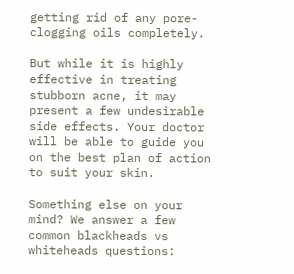getting rid of any pore-clogging oils completely.

But while it is highly effective in treating stubborn acne, it may present a few undesirable side effects. Your doctor will be able to guide you on the best plan of action to suit your skin.

Something else on your mind? We answer a few common blackheads vs whiteheads questions: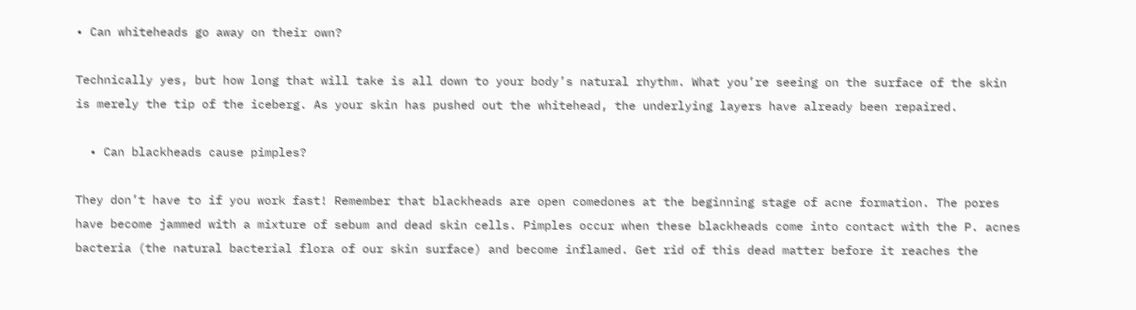• Can whiteheads go away on their own?

Technically yes, but how long that will take is all down to your body’s natural rhythm. What you’re seeing on the surface of the skin is merely the tip of the iceberg. As your skin has pushed out the whitehead, the underlying layers have already been repaired.

  • Can blackheads cause pimples?

They don’t have to if you work fast! Remember that blackheads are open comedones at the beginning stage of acne formation. The pores have become jammed with a mixture of sebum and dead skin cells. Pimples occur when these blackheads come into contact with the P. acnes bacteria (the natural bacterial flora of our skin surface) and become inflamed. Get rid of this dead matter before it reaches the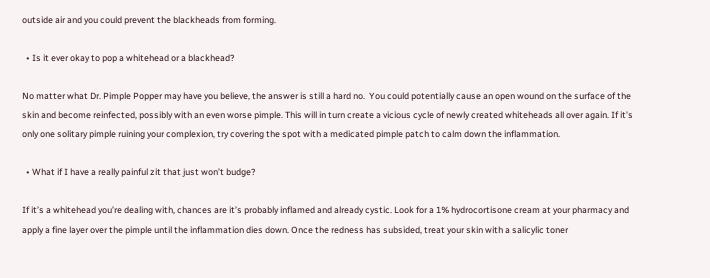outside air and you could prevent the blackheads from forming.

  • Is it ever okay to pop a whitehead or a blackhead?

No matter what Dr. Pimple Popper may have you believe, the answer is still a hard no.  You could potentially cause an open wound on the surface of the skin and become reinfected, possibly with an even worse pimple. This will in turn create a vicious cycle of newly created whiteheads all over again. If it’s only one solitary pimple ruining your complexion, try covering the spot with a medicated pimple patch to calm down the inflammation.

  • What if I have a really painful zit that just won’t budge?

If it’s a whitehead you’re dealing with, chances are it’s probably inflamed and already cystic. Look for a 1% hydrocortisone cream at your pharmacy and apply a fine layer over the pimple until the inflammation dies down. Once the redness has subsided, treat your skin with a salicylic toner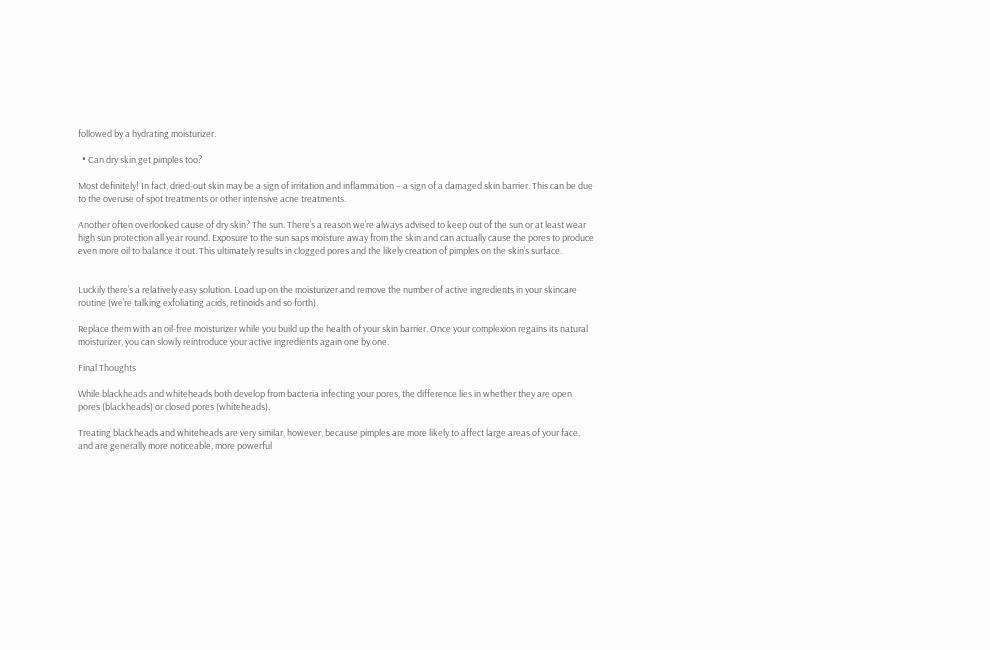followed by a hydrating moisturizer.

  • Can dry skin get pimples too?

Most definitely! In fact, dried-out skin may be a sign of irritation and inflammation – a sign of a damaged skin barrier. This can be due to the overuse of spot treatments or other intensive acne treatments.

Another often overlooked cause of dry skin? The sun. There’s a reason we’re always advised to keep out of the sun or at least wear high sun protection all year round. Exposure to the sun saps moisture away from the skin and can actually cause the pores to produce even more oil to balance it out. This ultimately results in clogged pores and the likely creation of pimples on the skin’s surface.


Luckily there’s a relatively easy solution. Load up on the moisturizer and remove the number of active ingredients in your skincare routine (we’re talking exfoliating acids, retinoids and so forth).

Replace them with an oil-free moisturizer while you build up the health of your skin barrier. Once your complexion regains its natural moisturizer, you can slowly reintroduce your active ingredients again one by one.

Final Thoughts

While blackheads and whiteheads both develop from bacteria infecting your pores, the difference lies in whether they are open pores (blackheads) or closed pores (whiteheads).

Treating blackheads and whiteheads are very similar, however, because pimples are more likely to affect large areas of your face, and are generally more noticeable, more powerful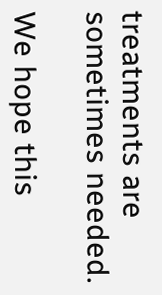treatments are sometimes needed.

We hope this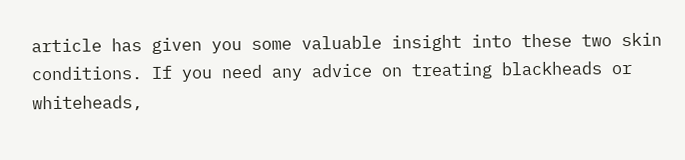article has given you some valuable insight into these two skin conditions. If you need any advice on treating blackheads or whiteheads,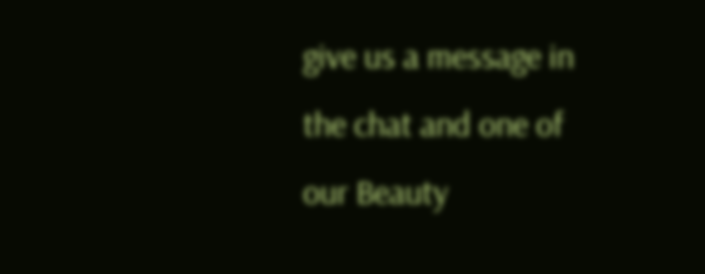give us a message in the chat and one of our Beauty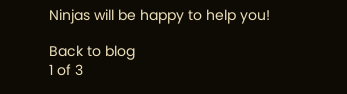Ninjas will be happy to help you!

Back to blog
1 of 3